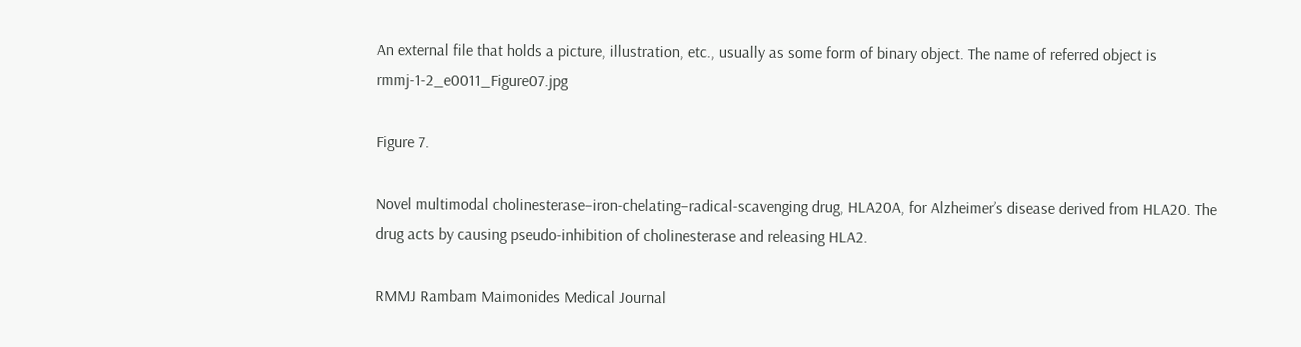An external file that holds a picture, illustration, etc., usually as some form of binary object. The name of referred object is rmmj-1-2_e0011_Figure07.jpg

Figure 7.

Novel multimodal cholinesterase–iron-chelating–radical-scavenging drug, HLA20A, for Alzheimer’s disease derived from HLA20. The drug acts by causing pseudo-inhibition of cholinesterase and releasing HLA2.

RMMJ Rambam Maimonides Medical Journal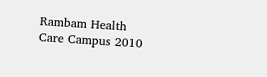Rambam Health Care Campus 2010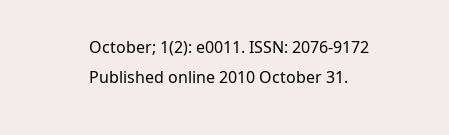October; 1(2): e0011. ISSN: 2076-9172
Published online 2010 October 31.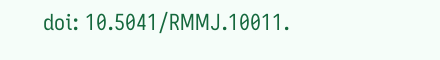doi: 10.5041/RMMJ.10011.